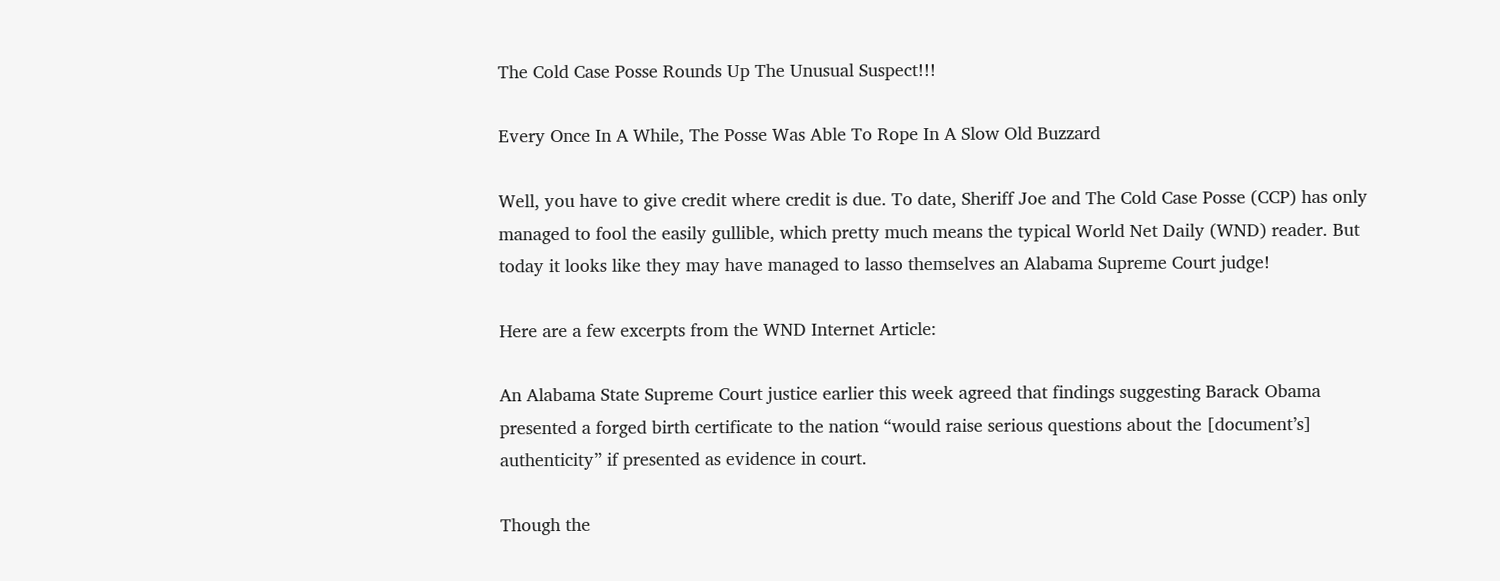The Cold Case Posse Rounds Up The Unusual Suspect!!!

Every Once In A While, The Posse Was Able To Rope In A Slow Old Buzzard

Well, you have to give credit where credit is due. To date, Sheriff Joe and The Cold Case Posse (CCP) has only managed to fool the easily gullible, which pretty much means the typical World Net Daily (WND) reader. But today it looks like they may have managed to lasso themselves an Alabama Supreme Court judge!

Here are a few excerpts from the WND Internet Article:

An Alabama State Supreme Court justice earlier this week agreed that findings suggesting Barack Obama presented a forged birth certificate to the nation “would raise serious questions about the [document’s] authenticity” if presented as evidence in court.

Though the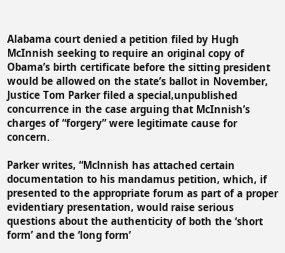Alabama court denied a petition filed by Hugh McInnish seeking to require an original copy of Obama’s birth certificate before the sitting president would be allowed on the state’s ballot in November, Justice Tom Parker filed a special,unpublished concurrence in the case arguing that McInnish’s charges of “forgery” were legitimate cause for concern.

Parker writes, “Mclnnish has attached certain documentation to his mandamus petition, which, if presented to the appropriate forum as part of a proper evidentiary presentation, would raise serious questions about the authenticity of both the ‘short form’ and the ‘long form’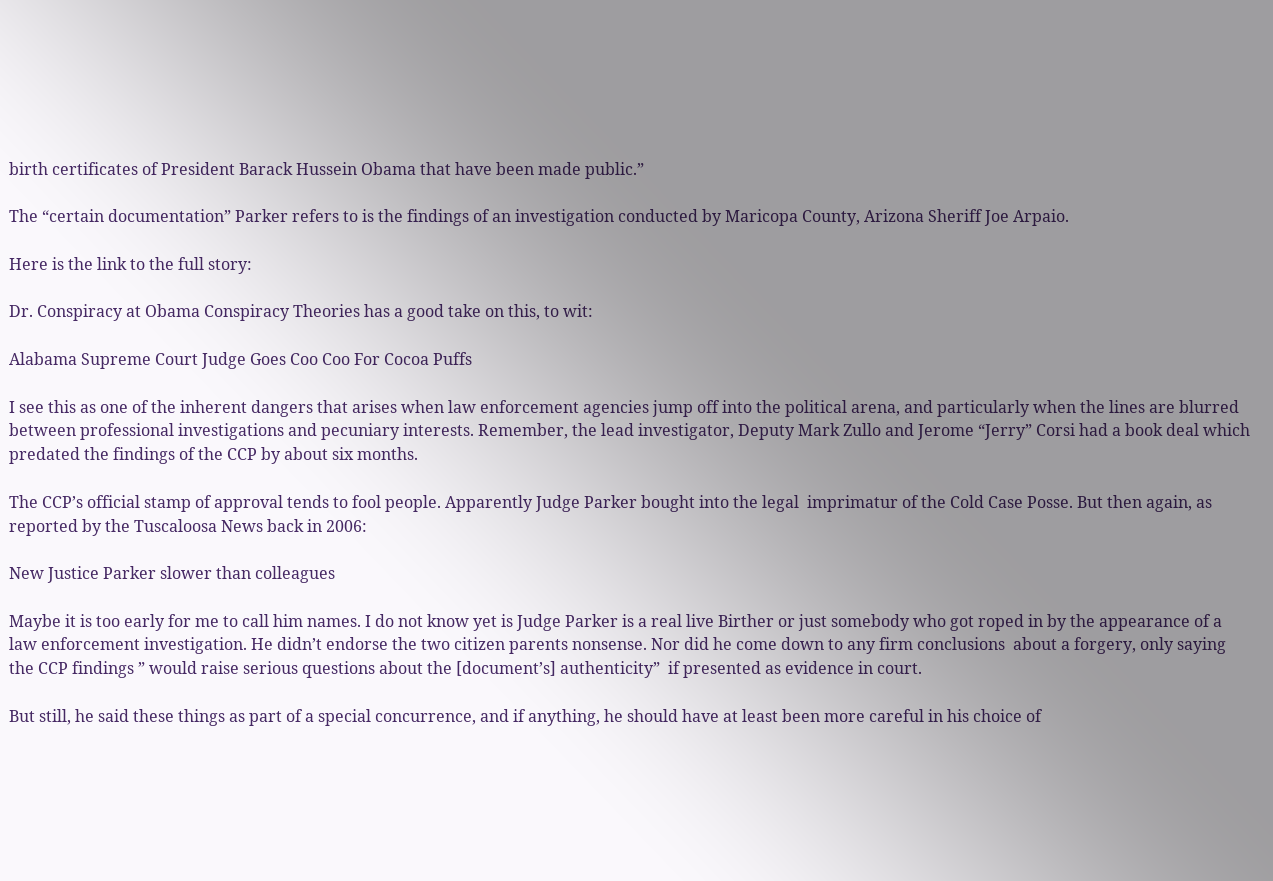birth certificates of President Barack Hussein Obama that have been made public.”

The “certain documentation” Parker refers to is the findings of an investigation conducted by Maricopa County, Arizona Sheriff Joe Arpaio.

Here is the link to the full story:

Dr. Conspiracy at Obama Conspiracy Theories has a good take on this, to wit:

Alabama Supreme Court Judge Goes Coo Coo For Cocoa Puffs

I see this as one of the inherent dangers that arises when law enforcement agencies jump off into the political arena, and particularly when the lines are blurred between professional investigations and pecuniary interests. Remember, the lead investigator, Deputy Mark Zullo and Jerome “Jerry” Corsi had a book deal which predated the findings of the CCP by about six months.

The CCP’s official stamp of approval tends to fool people. Apparently Judge Parker bought into the legal  imprimatur of the Cold Case Posse. But then again, as reported by the Tuscaloosa News back in 2006:

New Justice Parker slower than colleagues

Maybe it is too early for me to call him names. I do not know yet is Judge Parker is a real live Birther or just somebody who got roped in by the appearance of a law enforcement investigation. He didn’t endorse the two citizen parents nonsense. Nor did he come down to any firm conclusions  about a forgery, only saying the CCP findings ” would raise serious questions about the [document’s] authenticity”  if presented as evidence in court.

But still, he said these things as part of a special concurrence, and if anything, he should have at least been more careful in his choice of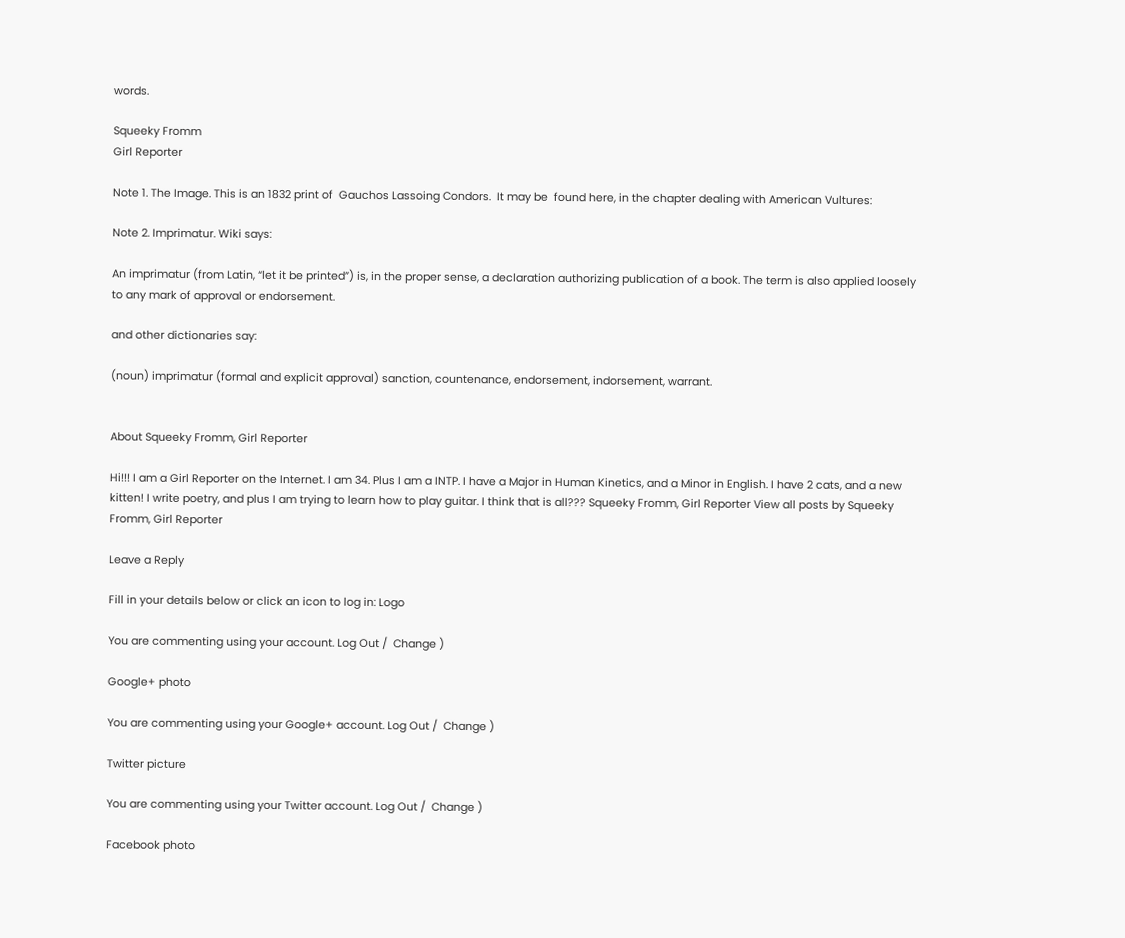words.

Squeeky Fromm
Girl Reporter

Note 1. The Image. This is an 1832 print of  Gauchos Lassoing Condors.  It may be  found here, in the chapter dealing with American Vultures:

Note 2. Imprimatur. Wiki says:

An imprimatur (from Latin, “let it be printed”) is, in the proper sense, a declaration authorizing publication of a book. The term is also applied loosely to any mark of approval or endorsement.

and other dictionaries say:

(noun) imprimatur (formal and explicit approval) sanction, countenance, endorsement, indorsement, warrant.


About Squeeky Fromm, Girl Reporter

Hi!!! I am a Girl Reporter on the Internet. I am 34. Plus I am a INTP. I have a Major in Human Kinetics, and a Minor in English. I have 2 cats, and a new kitten! I write poetry, and plus I am trying to learn how to play guitar. I think that is all??? Squeeky Fromm, Girl Reporter View all posts by Squeeky Fromm, Girl Reporter

Leave a Reply

Fill in your details below or click an icon to log in: Logo

You are commenting using your account. Log Out /  Change )

Google+ photo

You are commenting using your Google+ account. Log Out /  Change )

Twitter picture

You are commenting using your Twitter account. Log Out /  Change )

Facebook photo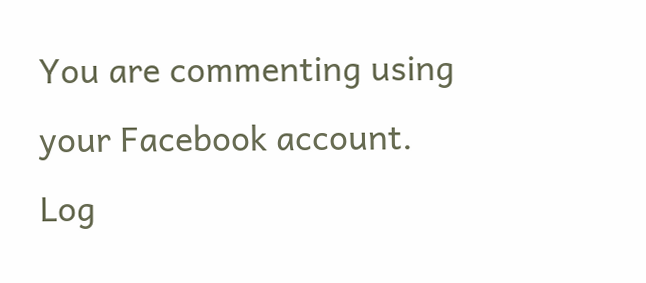You are commenting using your Facebook account. Log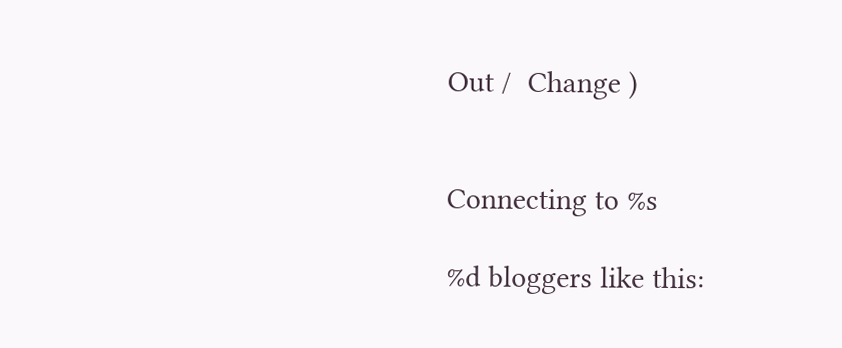Out /  Change )


Connecting to %s

%d bloggers like this: